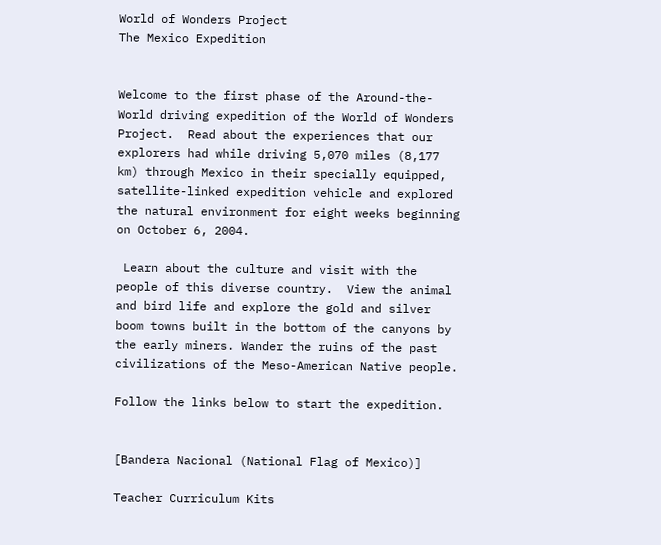World of Wonders Project
The Mexico Expedition


Welcome to the first phase of the Around-the-World driving expedition of the World of Wonders Project.  Read about the experiences that our explorers had while driving 5,070 miles (8,177 km) through Mexico in their specially equipped, satellite-linked expedition vehicle and explored the natural environment for eight weeks beginning on October 6, 2004.

 Learn about the culture and visit with the people of this diverse country.  View the animal and bird life and explore the gold and silver boom towns built in the bottom of the canyons by the early miners. Wander the ruins of the past civilizations of the Meso-American Native people.

Follow the links below to start the expedition.


[Bandera Nacional (National Flag of Mexico)]

Teacher Curriculum Kits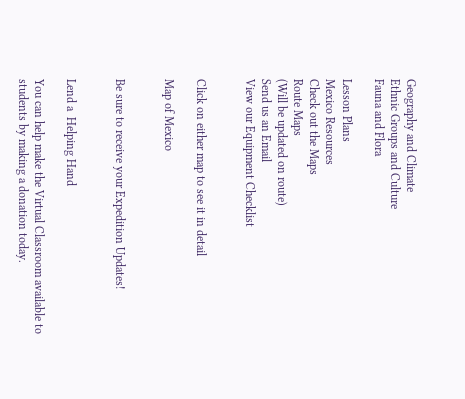Geography and Climate
Ethnic Groups and Culture
Fauna and Flora

Lesson Plans
Mexico Resources
Check out the Maps
Route Maps
(Will be updated on route)
Send us an Email
View our Equipment Checklist


Click on either map to see it in detail

Map of Mexico


Be sure to receive your Expedition Updates!


Lend a  Helping Hand

You can help make the Virtual Classroom available to students by making a donation today.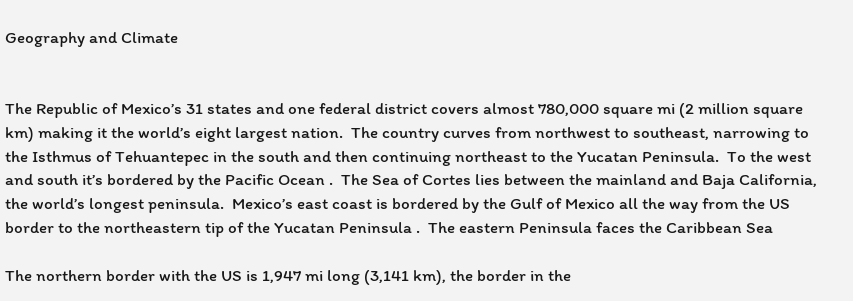Geography and Climate


The Republic of Mexico’s 31 states and one federal district covers almost 780,000 square mi (2 million square km) making it the world’s eight largest nation.  The country curves from northwest to southeast, narrowing to the Isthmus of Tehuantepec in the south and then continuing northeast to the Yucatan Peninsula.  To the west and south it’s bordered by the Pacific Ocean .  The Sea of Cortes lies between the mainland and Baja California, the world’s longest peninsula.  Mexico’s east coast is bordered by the Gulf of Mexico all the way from the US border to the northeastern tip of the Yucatan Peninsula .  The eastern Peninsula faces the Caribbean Sea

The northern border with the US is 1,947 mi long (3,141 km), the border in the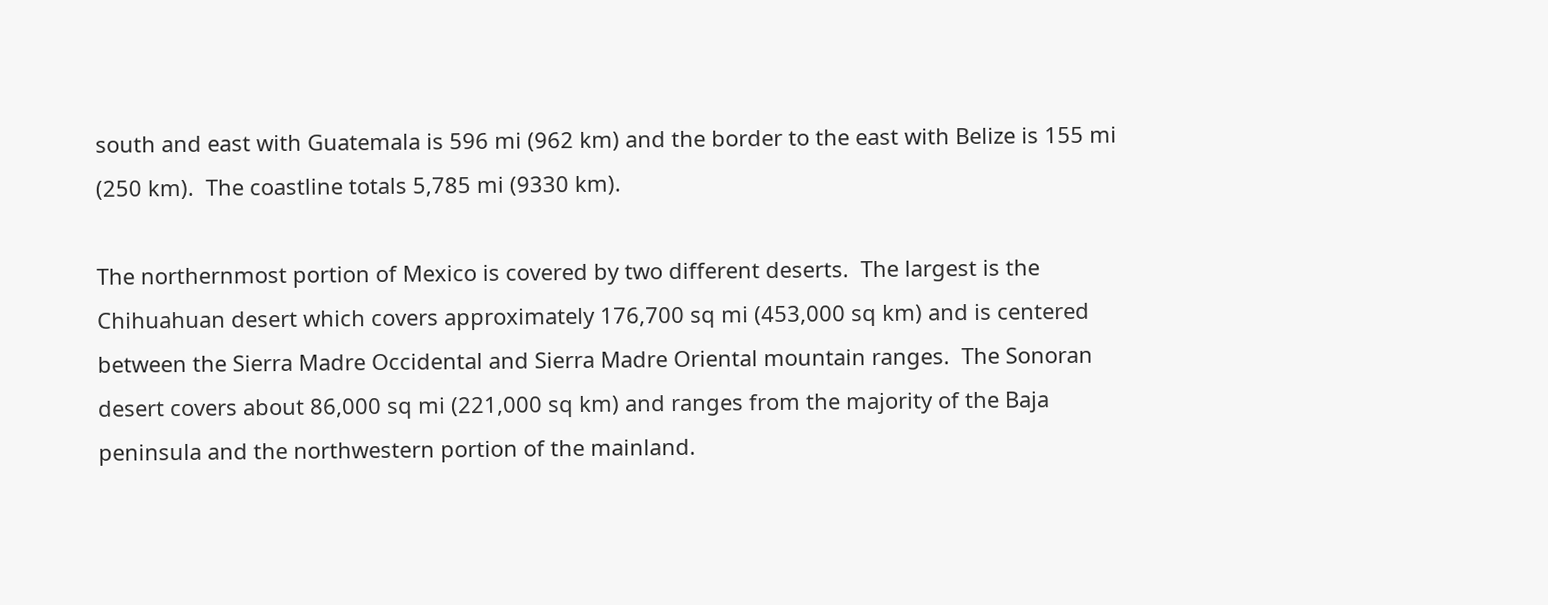south and east with Guatemala is 596 mi (962 km) and the border to the east with Belize is 155 mi (250 km).  The coastline totals 5,785 mi (9330 km).

The northernmost portion of Mexico is covered by two different deserts.  The largest is the Chihuahuan desert which covers approximately 176,700 sq mi (453,000 sq km) and is centered between the Sierra Madre Occidental and Sierra Madre Oriental mountain ranges.  The Sonoran desert covers about 86,000 sq mi (221,000 sq km) and ranges from the majority of the Baja peninsula and the northwestern portion of the mainland.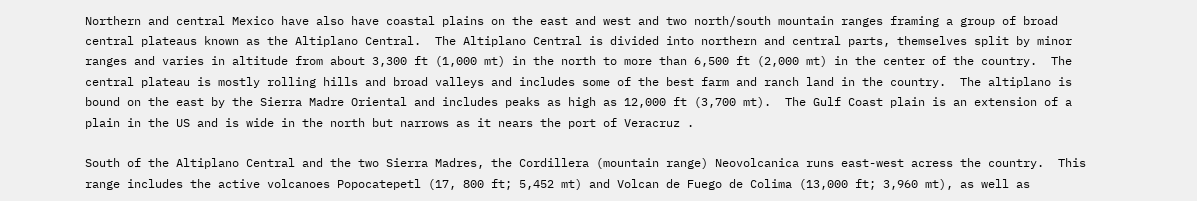Northern and central Mexico have also have coastal plains on the east and west and two north/south mountain ranges framing a group of broad central plateaus known as the Altiplano Central.  The Altiplano Central is divided into northern and central parts, themselves split by minor ranges and varies in altitude from about 3,300 ft (1,000 mt) in the north to more than 6,500 ft (2,000 mt) in the center of the country.  The central plateau is mostly rolling hills and broad valleys and includes some of the best farm and ranch land in the country.  The altiplano is bound on the east by the Sierra Madre Oriental and includes peaks as high as 12,000 ft (3,700 mt).  The Gulf Coast plain is an extension of a plain in the US and is wide in the north but narrows as it nears the port of Veracruz .

South of the Altiplano Central and the two Sierra Madres, the Cordillera (mountain range) Neovolcanica runs east-west acress the country.  This range includes the active volcanoes Popocatepetl (17, 800 ft; 5,452 mt) and Volcan de Fuego de Colima (13,000 ft; 3,960 mt), as well as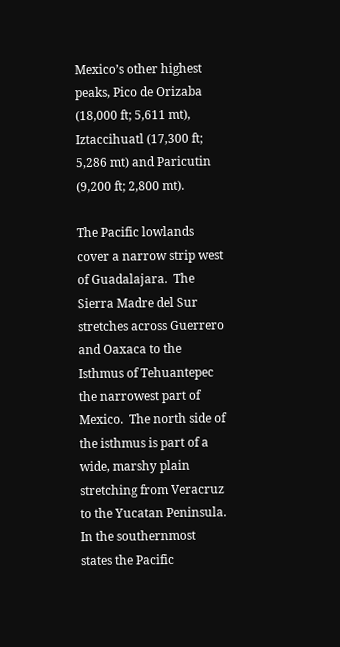Mexico’s other highest peaks, Pico de Orizaba (18,000 ft; 5,611 mt), Iztaccihuatl (17,300 ft; 5,286 mt) and Paricutin (9,200 ft; 2,800 mt).

The Pacific lowlands cover a narrow strip west of Guadalajara.  The Sierra Madre del Sur stretches across Guerrero and Oaxaca to the Isthmus of Tehuantepec the narrowest part of Mexico.  The north side of the isthmus is part of a wide, marshy plain stretching from Veracruz to the Yucatan Peninsula.  In the southernmost states the Pacific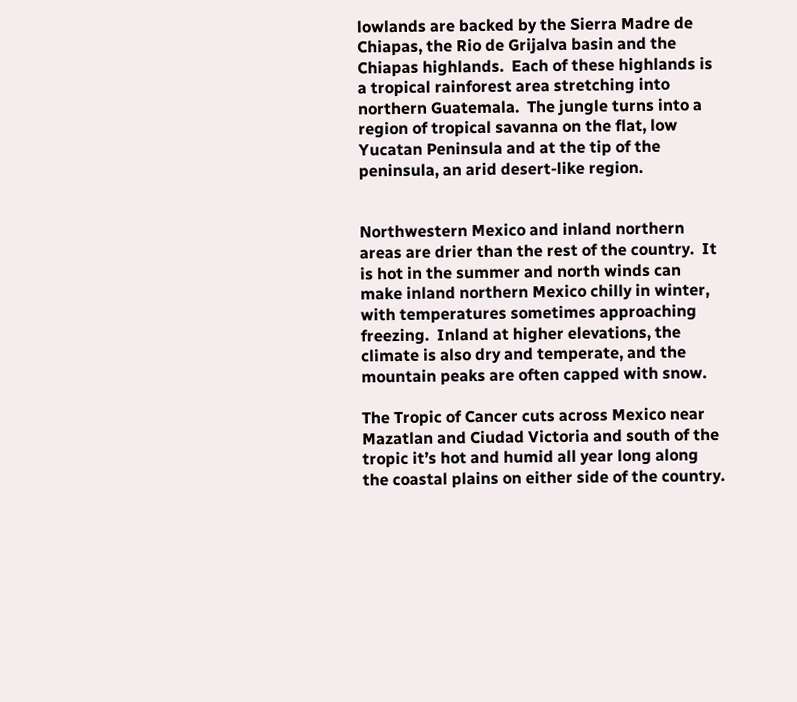lowlands are backed by the Sierra Madre de Chiapas, the Rio de Grijalva basin and the Chiapas highlands.  Each of these highlands is a tropical rainforest area stretching into northern Guatemala.  The jungle turns into a region of tropical savanna on the flat, low Yucatan Peninsula and at the tip of the peninsula, an arid desert-like region.


Northwestern Mexico and inland northern areas are drier than the rest of the country.  It is hot in the summer and north winds can make inland northern Mexico chilly in winter, with temperatures sometimes approaching freezing.  Inland at higher elevations, the climate is also dry and temperate, and the mountain peaks are often capped with snow.

The Tropic of Cancer cuts across Mexico near Mazatlan and Ciudad Victoria and south of the tropic it’s hot and humid all year long along the coastal plains on either side of the country.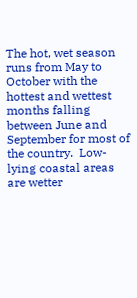The hot, wet season runs from May to October with the hottest and wettest months falling between June and September for most of the country.  Low-lying coastal areas are wetter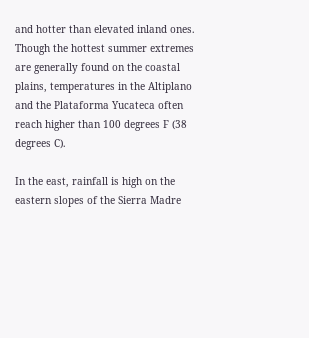and hotter than elevated inland ones. Though the hottest summer extremes are generally found on the coastal plains, temperatures in the Altiplano and the Plataforma Yucateca often reach higher than 100 degrees F (38 degrees C).

In the east, rainfall is high on the eastern slopes of the Sierra Madre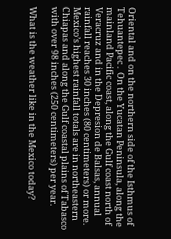Oriental and on the northern side of the Isthmus of Tehuantepec .  On the Yucatan Peninsula, along the mainland Pacific coast, along the Gulf coast north of Veracruz and in the Depresion de Balsas, annual rainfall reaches 30 inches (80 centimeters) or more.  Mexico’s highest rainfall totals are in northeastern Chiapas and along the Gulf coastal plains of Tabasco with over 98 inches (250 centimeters) per year.

What is the weather like in the Mexico today?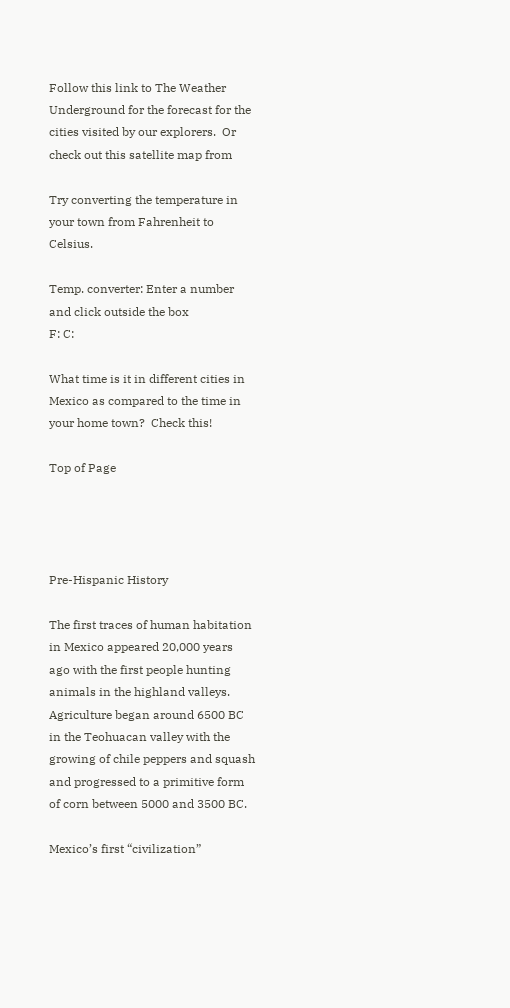Follow this link to The Weather Underground for the forecast for the cities visited by our explorers.  Or check out this satellite map from

Try converting the temperature in your town from Fahrenheit to Celsius.

Temp. converter: Enter a number and click outside the box
F: C:

What time is it in different cities in Mexico as compared to the time in your home town?  Check this!

Top of Page




Pre-Hispanic History

The first traces of human habitation in Mexico appeared 20,000 years ago with the first people hunting animals in the highland valleys.  Agriculture began around 6500 BC in the Teohuacan valley with the growing of chile peppers and squash and progressed to a primitive form of corn between 5000 and 3500 BC.

Mexico’s first “civilization”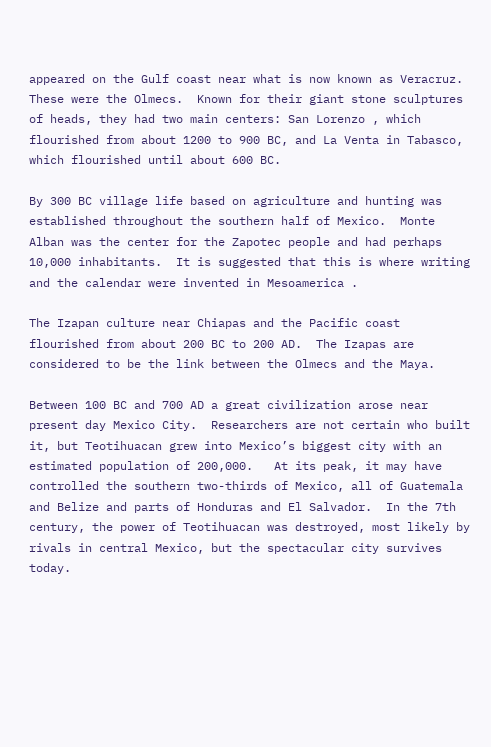appeared on the Gulf coast near what is now known as Veracruz.  These were the Olmecs.  Known for their giant stone sculptures of heads, they had two main centers: San Lorenzo , which flourished from about 1200 to 900 BC, and La Venta in Tabasco, which flourished until about 600 BC.

By 300 BC village life based on agriculture and hunting was established throughout the southern half of Mexico.  Monte Alban was the center for the Zapotec people and had perhaps 10,000 inhabitants.  It is suggested that this is where writing and the calendar were invented in Mesoamerica .

The Izapan culture near Chiapas and the Pacific coast flourished from about 200 BC to 200 AD.  The Izapas are considered to be the link between the Olmecs and the Maya.

Between 100 BC and 700 AD a great civilization arose near present day Mexico City.  Researchers are not certain who built it, but Teotihuacan grew into Mexico’s biggest city with an estimated population of 200,000.   At its peak, it may have controlled the southern two-thirds of Mexico, all of Guatemala and Belize and parts of Honduras and El Salvador.  In the 7th century, the power of Teotihuacan was destroyed, most likely by rivals in central Mexico, but the spectacular city survives today.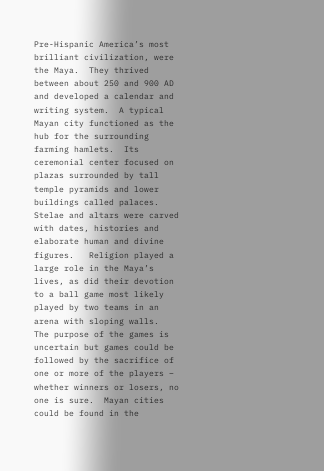Pre-Hispanic America’s most brilliant civilization, were the Maya.  They thrived between about 250 and 900 AD and developed a calendar and writing system.  A typical Mayan city functioned as the hub for the surrounding farming hamlets.  Its ceremonial center focused on plazas surrounded by tall temple pyramids and lower buildings called palaces.  Stelae and altars were carved with dates, histories and elaborate human and divine figures.   Religion played a large role in the Maya’s lives, as did their devotion to a ball game most likely played by two teams in an arena with sloping walls.  The purpose of the games is uncertain but games could be followed by the sacrifice of one or more of the players – whether winners or losers, no one is sure.  Mayan cities could be found in the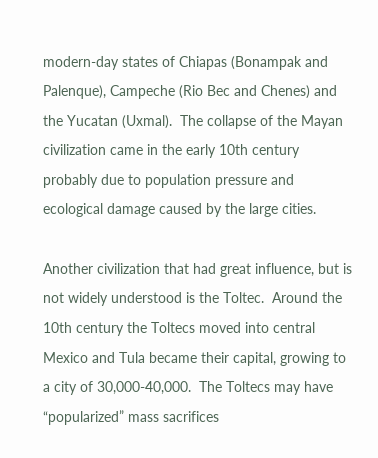modern-day states of Chiapas (Bonampak and Palenque), Campeche (Rio Bec and Chenes) and the Yucatan (Uxmal).  The collapse of the Mayan civilization came in the early 10th century probably due to population pressure and ecological damage caused by the large cities.

Another civilization that had great influence, but is not widely understood is the Toltec.  Around the 10th century the Toltecs moved into central Mexico and Tula became their capital, growing to a city of 30,000-40,000.  The Toltecs may have “popularized” mass sacrifices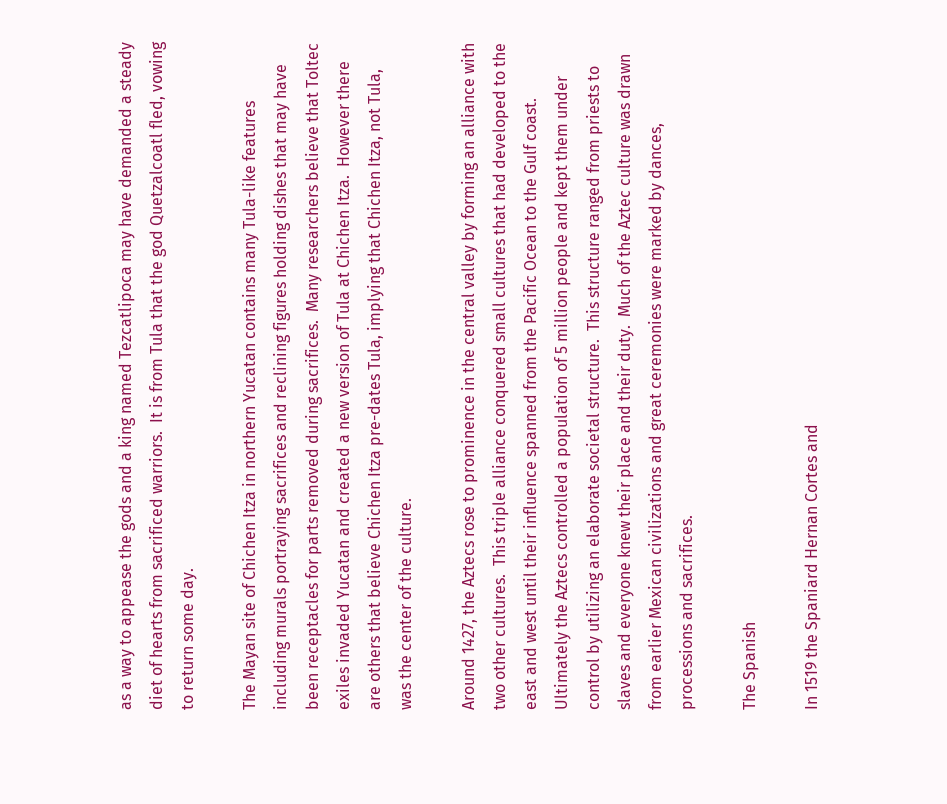as a way to appease the gods and a king named Tezcatlipoca may have demanded a steady diet of hearts from sacrificed warriors.  It is from Tula that the god Quetzalcoatl fled, vowing to return some day.

The Mayan site of Chichen Itza in northern Yucatan contains many Tula-like features including murals portraying sacrifices and reclining figures holding dishes that may have been receptacles for parts removed during sacrifices.  Many researchers believe that Toltec exiles invaded Yucatan and created a new version of Tula at Chichen Itza.  However there are others that believe Chichen Itza pre-dates Tula, implying that Chichen Itza, not Tula, was the center of the culture.

Around 1427, the Aztecs rose to prominence in the central valley by forming an alliance with two other cultures.  This triple alliance conquered small cultures that had developed to the east and west until their influence spanned from the Pacific Ocean to the Gulf coast.  Ultimately the Aztecs controlled a population of 5 million people and kept them under control by utilizing an elaborate societal structure.  This structure ranged from priests to slaves and everyone knew their place and their duty.  Much of the Aztec culture was drawn from earlier Mexican civilizations and great ceremonies were marked by dances, processions and sacrifices.

The Spanish

In 1519 the Spaniard Hernan Cortes and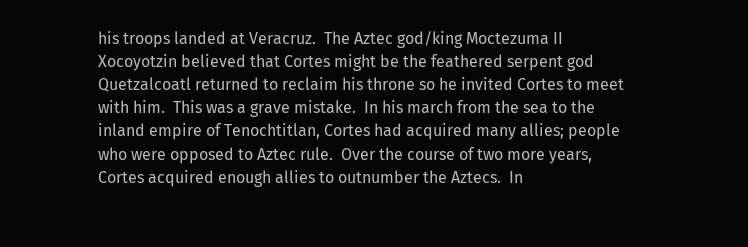his troops landed at Veracruz.  The Aztec god/king Moctezuma II Xocoyotzin believed that Cortes might be the feathered serpent god Quetzalcoatl returned to reclaim his throne so he invited Cortes to meet with him.  This was a grave mistake.  In his march from the sea to the inland empire of Tenochtitlan, Cortes had acquired many allies; people who were opposed to Aztec rule.  Over the course of two more years, Cortes acquired enough allies to outnumber the Aztecs.  In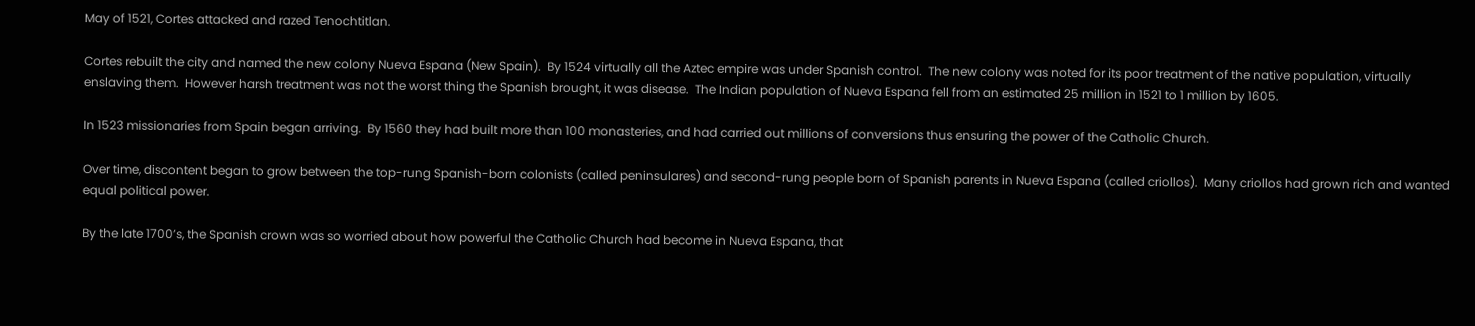May of 1521, Cortes attacked and razed Tenochtitlan.

Cortes rebuilt the city and named the new colony Nueva Espana (New Spain).  By 1524 virtually all the Aztec empire was under Spanish control.  The new colony was noted for its poor treatment of the native population, virtually enslaving them.  However harsh treatment was not the worst thing the Spanish brought, it was disease.  The Indian population of Nueva Espana fell from an estimated 25 million in 1521 to 1 million by 1605.

In 1523 missionaries from Spain began arriving.  By 1560 they had built more than 100 monasteries, and had carried out millions of conversions thus ensuring the power of the Catholic Church.

Over time, discontent began to grow between the top-rung Spanish-born colonists (called peninsulares) and second-rung people born of Spanish parents in Nueva Espana (called criollos).  Many criollos had grown rich and wanted equal political power.

By the late 1700’s, the Spanish crown was so worried about how powerful the Catholic Church had become in Nueva Espana, that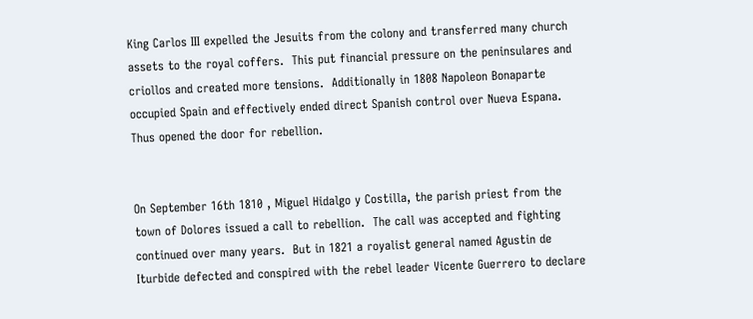King Carlos III expelled the Jesuits from the colony and transferred many church assets to the royal coffers.  This put financial pressure on the peninsulares and criollos and created more tensions.  Additionally in 1808 Napoleon Bonaparte occupied Spain and effectively ended direct Spanish control over Nueva Espana.  Thus opened the door for rebellion.


On September 16th 1810 , Miguel Hidalgo y Costilla, the parish priest from the town of Dolores issued a call to rebellion.  The call was accepted and fighting continued over many years.  But in 1821 a royalist general named Agustin de Iturbide defected and conspired with the rebel leader Vicente Guerrero to declare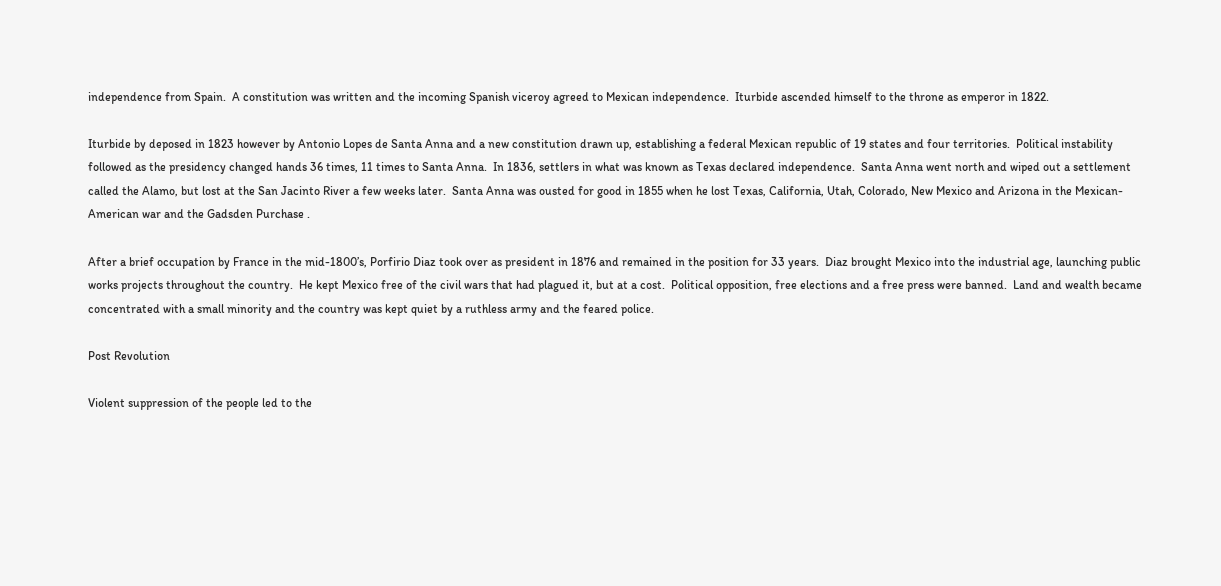independence from Spain.  A constitution was written and the incoming Spanish viceroy agreed to Mexican independence.  Iturbide ascended himself to the throne as emperor in 1822.

Iturbide by deposed in 1823 however by Antonio Lopes de Santa Anna and a new constitution drawn up, establishing a federal Mexican republic of 19 states and four territories.  Political instability followed as the presidency changed hands 36 times, 11 times to Santa Anna.  In 1836, settlers in what was known as Texas declared independence.  Santa Anna went north and wiped out a settlement called the Alamo, but lost at the San Jacinto River a few weeks later.  Santa Anna was ousted for good in 1855 when he lost Texas, California, Utah, Colorado, New Mexico and Arizona in the Mexican-American war and the Gadsden Purchase .

After a brief occupation by France in the mid-1800’s, Porfirio Diaz took over as president in 1876 and remained in the position for 33 years.  Diaz brought Mexico into the industrial age, launching public works projects throughout the country.  He kept Mexico free of the civil wars that had plagued it, but at a cost.  Political opposition, free elections and a free press were banned.  Land and wealth became concentrated with a small minority and the country was kept quiet by a ruthless army and the feared police.

Post Revolution

Violent suppression of the people led to the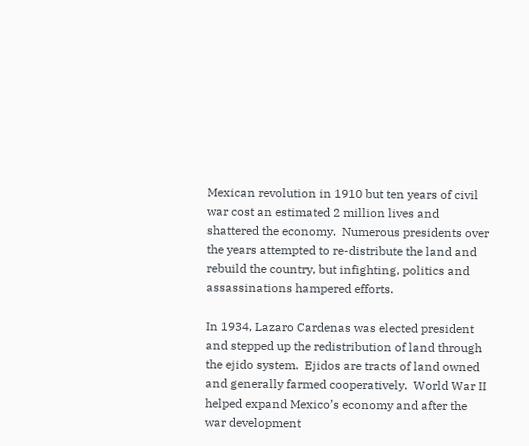Mexican revolution in 1910 but ten years of civil war cost an estimated 2 million lives and shattered the economy.  Numerous presidents over the years attempted to re-distribute the land and rebuild the country, but infighting, politics and assassinations hampered efforts.

In 1934, Lazaro Cardenas was elected president and stepped up the redistribution of land through the ejido system.  Ejidos are tracts of land owned and generally farmed cooperatively.  World War II helped expand Mexico’s economy and after the war development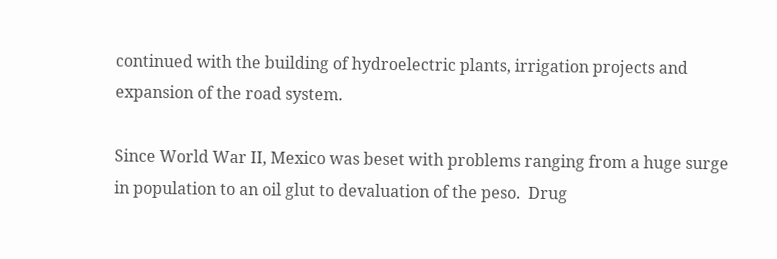continued with the building of hydroelectric plants, irrigation projects and expansion of the road system.

Since World War II, Mexico was beset with problems ranging from a huge surge in population to an oil glut to devaluation of the peso.  Drug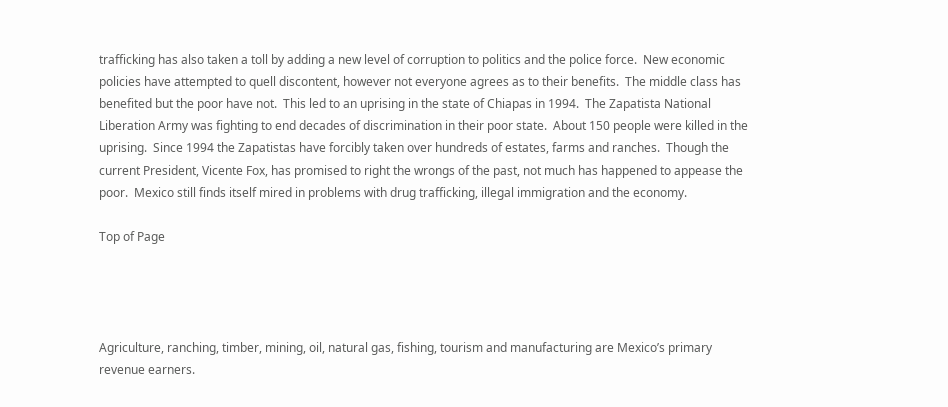trafficking has also taken a toll by adding a new level of corruption to politics and the police force.  New economic policies have attempted to quell discontent, however not everyone agrees as to their benefits.  The middle class has benefited but the poor have not.  This led to an uprising in the state of Chiapas in 1994.  The Zapatista National Liberation Army was fighting to end decades of discrimination in their poor state.  About 150 people were killed in the uprising.  Since 1994 the Zapatistas have forcibly taken over hundreds of estates, farms and ranches.  Though the current President, Vicente Fox, has promised to right the wrongs of the past, not much has happened to appease the poor.  Mexico still finds itself mired in problems with drug trafficking, illegal immigration and the economy.

Top of Page




Agriculture, ranching, timber, mining, oil, natural gas, fishing, tourism and manufacturing are Mexico’s primary revenue earners.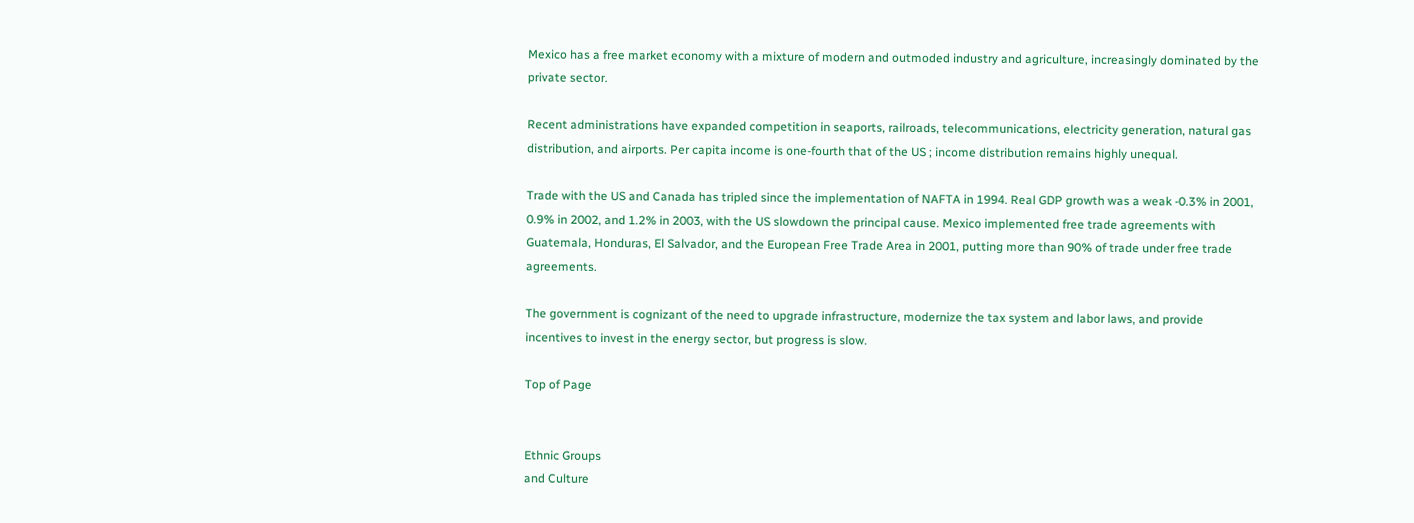Mexico has a free market economy with a mixture of modern and outmoded industry and agriculture, increasingly dominated by the private sector.

Recent administrations have expanded competition in seaports, railroads, telecommunications, electricity generation, natural gas distribution, and airports. Per capita income is one-fourth that of the US ; income distribution remains highly unequal.

Trade with the US and Canada has tripled since the implementation of NAFTA in 1994. Real GDP growth was a weak -0.3% in 2001, 0.9% in 2002, and 1.2% in 2003, with the US slowdown the principal cause. Mexico implemented free trade agreements with Guatemala, Honduras, El Salvador, and the European Free Trade Area in 2001, putting more than 90% of trade under free trade agreements.

The government is cognizant of the need to upgrade infrastructure, modernize the tax system and labor laws, and provide incentives to invest in the energy sector, but progress is slow.

Top of Page


Ethnic Groups
and Culture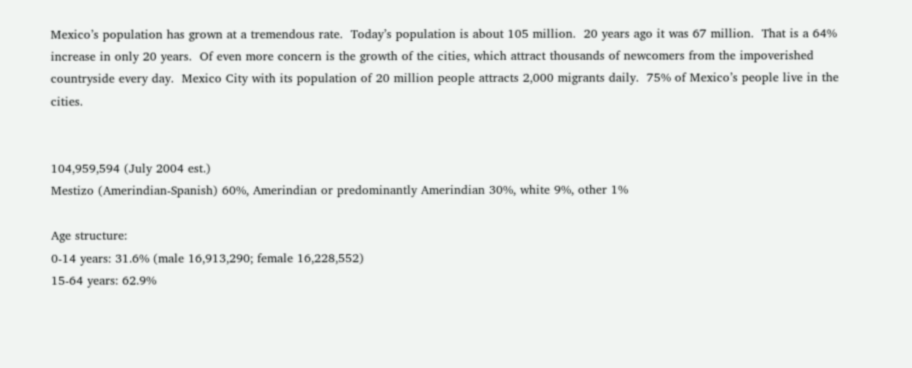Mexico’s population has grown at a tremendous rate.  Today’s population is about 105 million.  20 years ago it was 67 million.  That is a 64% increase in only 20 years.  Of even more concern is the growth of the cities, which attract thousands of newcomers from the impoverished countryside every day.  Mexico City with its population of 20 million people attracts 2,000 migrants daily.  75% of Mexico’s people live in the cities.


104,959,594 (July 2004 est.)
Mestizo (Amerindian-Spanish) 60%, Amerindian or predominantly Amerindian 30%, white 9%, other 1%

Age structure:
0-14 years: 31.6% (male 16,913,290; female 16,228,552)
15-64 years: 62.9%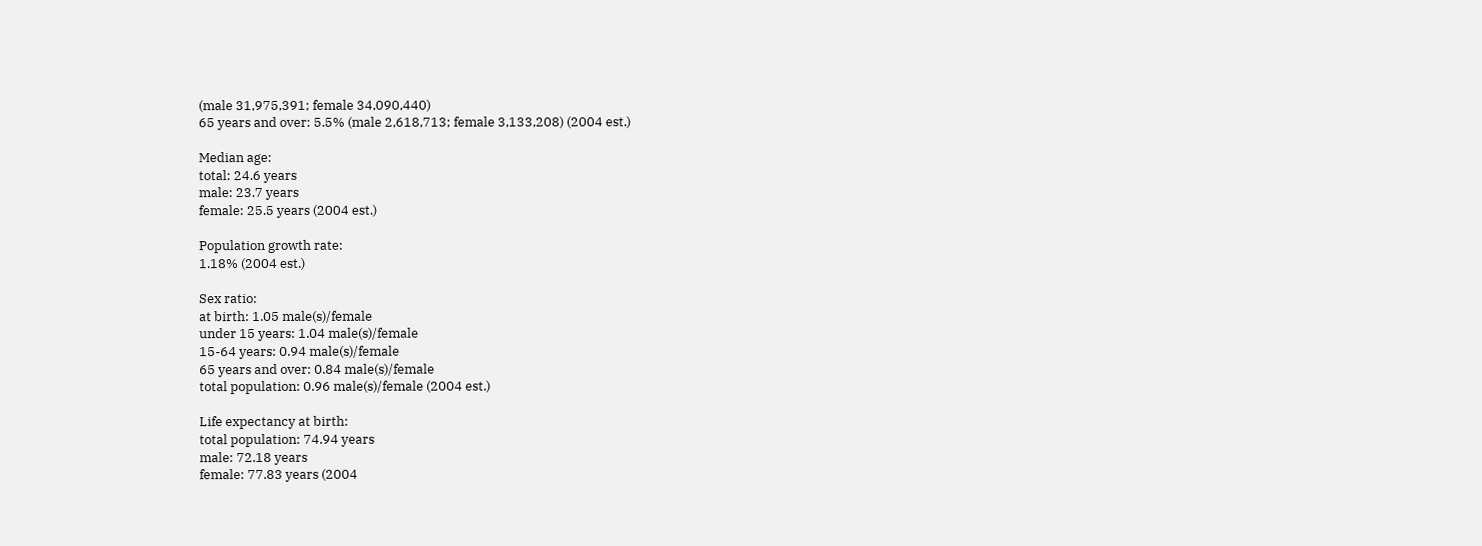(male 31,975,391; female 34,090,440)
65 years and over: 5.5% (male 2,618,713; female 3,133,208) (2004 est.)

Median age:
total: 24.6 years
male: 23.7 years
female: 25.5 years (2004 est.)

Population growth rate:
1.18% (2004 est.)

Sex ratio:
at birth: 1.05 male(s)/female
under 15 years: 1.04 male(s)/female
15-64 years: 0.94 male(s)/female
65 years and over: 0.84 male(s)/female
total population: 0.96 male(s)/female (2004 est.)

Life expectancy at birth:
total population: 74.94 years
male: 72.18 years
female: 77.83 years (2004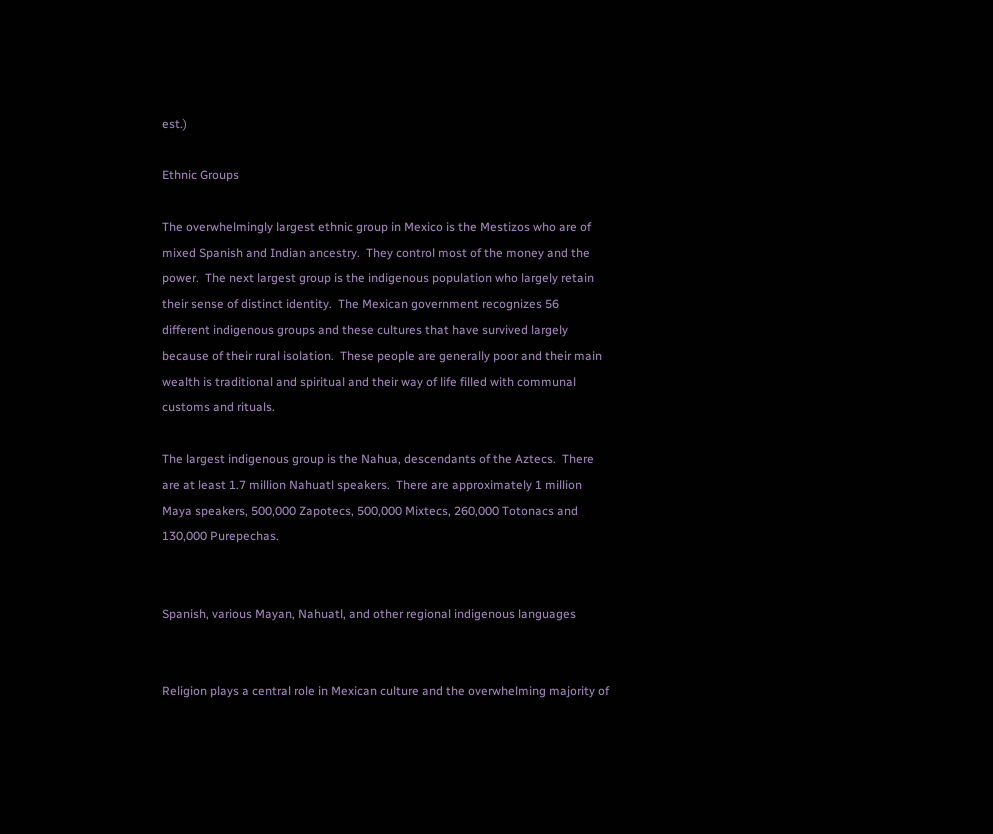est.)

Ethnic Groups

The overwhelmingly largest ethnic group in Mexico is the Mestizos who are of mixed Spanish and Indian ancestry.  They control most of the money and the power.  The next largest group is the indigenous population who largely retain their sense of distinct identity.  The Mexican government recognizes 56 different indigenous groups and these cultures that have survived largely because of their rural isolation.  These people are generally poor and their main wealth is traditional and spiritual and their way of life filled with communal customs and rituals.

The largest indigenous group is the Nahua, descendants of the Aztecs.  There are at least 1.7 million Nahuatl speakers.  There are approximately 1 million Maya speakers, 500,000 Zapotecs, 500,000 Mixtecs, 260,000 Totonacs and 130,000 Purepechas.


Spanish, various Mayan, Nahuatl, and other regional indigenous languages


Religion plays a central role in Mexican culture and the overwhelming majority of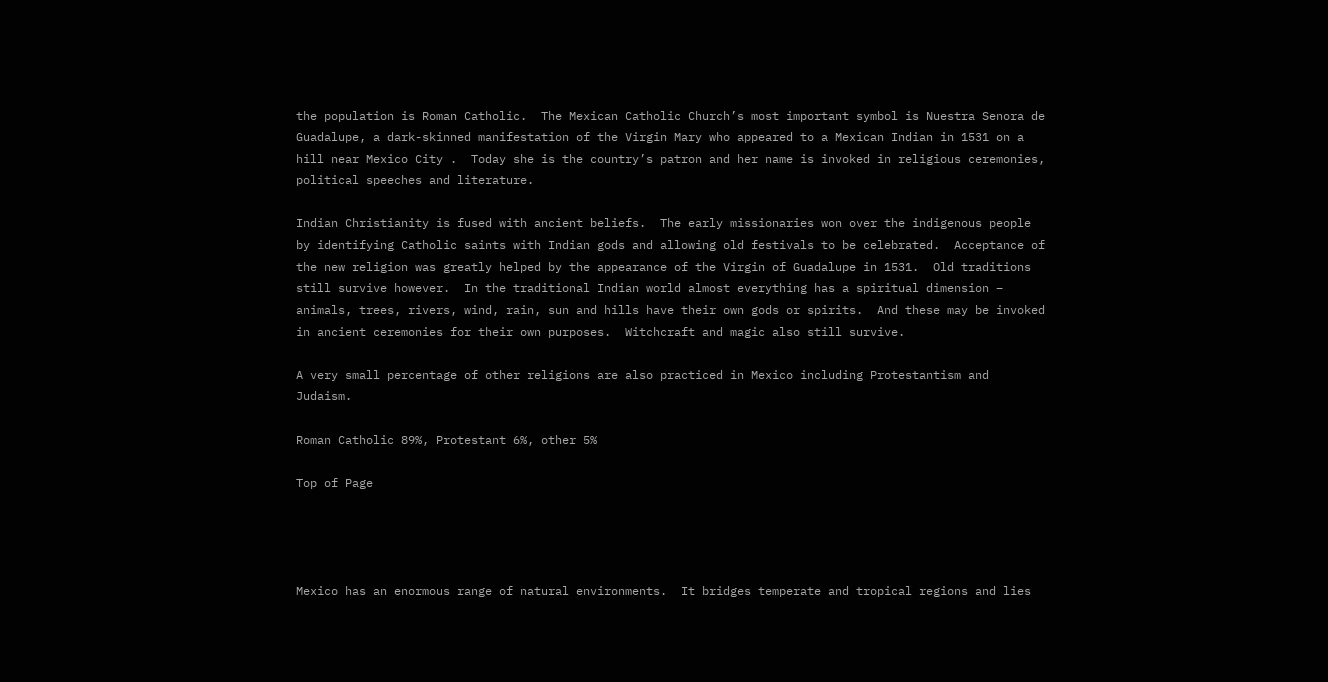the population is Roman Catholic.  The Mexican Catholic Church’s most important symbol is Nuestra Senora de Guadalupe, a dark-skinned manifestation of the Virgin Mary who appeared to a Mexican Indian in 1531 on a hill near Mexico City .  Today she is the country’s patron and her name is invoked in religious ceremonies, political speeches and literature.

Indian Christianity is fused with ancient beliefs.  The early missionaries won over the indigenous people by identifying Catholic saints with Indian gods and allowing old festivals to be celebrated.  Acceptance of the new religion was greatly helped by the appearance of the Virgin of Guadalupe in 1531.  Old traditions still survive however.  In the traditional Indian world almost everything has a spiritual dimension – animals, trees, rivers, wind, rain, sun and hills have their own gods or spirits.  And these may be invoked in ancient ceremonies for their own purposes.  Witchcraft and magic also still survive.

A very small percentage of other religions are also practiced in Mexico including Protestantism and Judaism.

Roman Catholic 89%, Protestant 6%, other 5%

Top of Page




Mexico has an enormous range of natural environments.  It bridges temperate and tropical regions and lies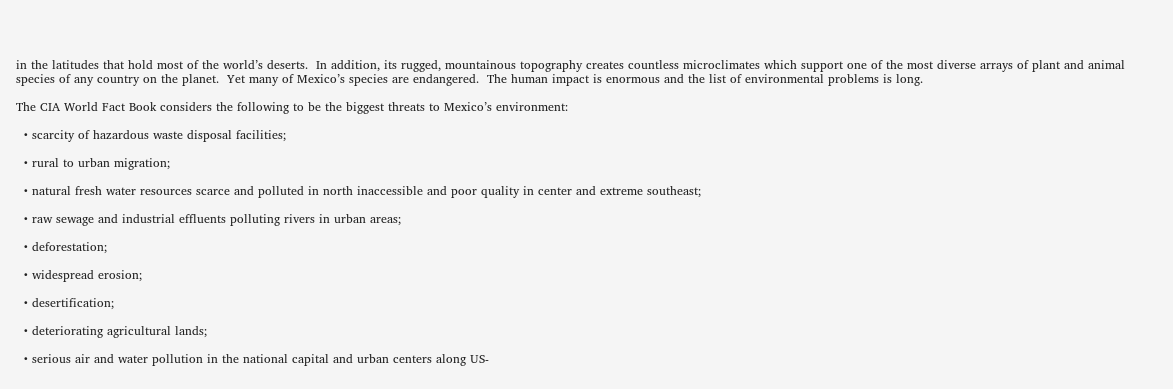in the latitudes that hold most of the world’s deserts.  In addition, its rugged, mountainous topography creates countless microclimates which support one of the most diverse arrays of plant and animal species of any country on the planet.  Yet many of Mexico’s species are endangered.  The human impact is enormous and the list of environmental problems is long.

The CIA World Fact Book considers the following to be the biggest threats to Mexico’s environment:

  • scarcity of hazardous waste disposal facilities;

  • rural to urban migration;

  • natural fresh water resources scarce and polluted in north inaccessible and poor quality in center and extreme southeast;

  • raw sewage and industrial effluents polluting rivers in urban areas;

  • deforestation;

  • widespread erosion;

  • desertification;

  • deteriorating agricultural lands;

  • serious air and water pollution in the national capital and urban centers along US-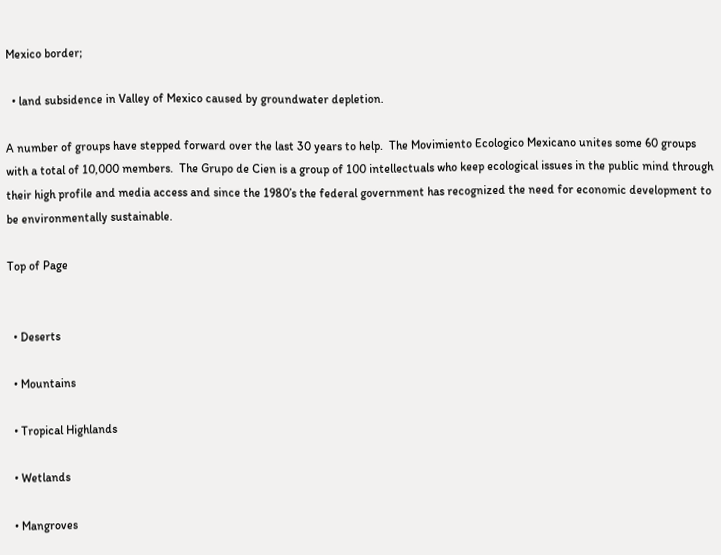Mexico border;

  • land subsidence in Valley of Mexico caused by groundwater depletion.

A number of groups have stepped forward over the last 30 years to help.  The Movimiento Ecologico Mexicano unites some 60 groups with a total of 10,000 members.  The Grupo de Cien is a group of 100 intellectuals who keep ecological issues in the public mind through their high profile and media access and since the 1980’s the federal government has recognized the need for economic development to be environmentally sustainable.

Top of Page


  • Deserts

  • Mountains

  • Tropical Highlands

  • Wetlands

  • Mangroves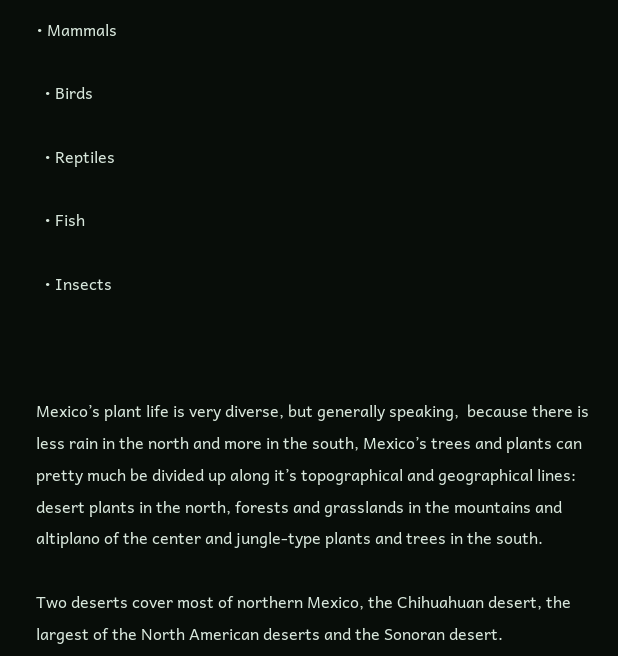• Mammals

  • Birds

  • Reptiles

  • Fish

  • Insects



Mexico’s plant life is very diverse, but generally speaking,  because there is less rain in the north and more in the south, Mexico’s trees and plants can pretty much be divided up along it’s topographical and geographical lines:  desert plants in the north, forests and grasslands in the mountains and altiplano of the center and jungle-type plants and trees in the south.

Two deserts cover most of northern Mexico, the Chihuahuan desert, the largest of the North American deserts and the Sonoran desert.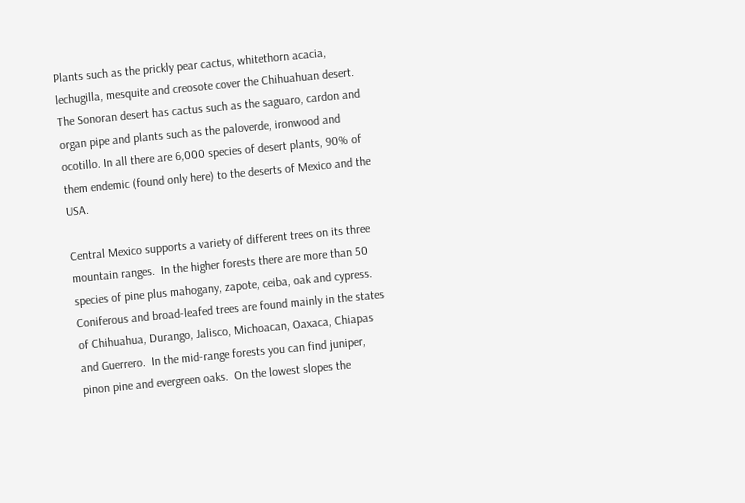Plants such as the prickly pear cactus, whitethorn acacia, lechugilla, mesquite and creosote cover the Chihuahuan desert. The Sonoran desert has cactus such as the saguaro, cardon and organ pipe and plants such as the paloverde, ironwood and ocotillo. In all there are 6,000 species of desert plants, 90% of them endemic (found only here) to the deserts of Mexico and the USA.

Central Mexico supports a variety of different trees on its three mountain ranges.  In the higher forests there are more than 50 species of pine plus mahogany, zapote, ceiba, oak and cypress.  Coniferous and broad-leafed trees are found mainly in the states of Chihuahua, Durango, Jalisco, Michoacan, Oaxaca, Chiapas and Guerrero.  In the mid-range forests you can find juniper, pinon pine and evergreen oaks.  On the lowest slopes the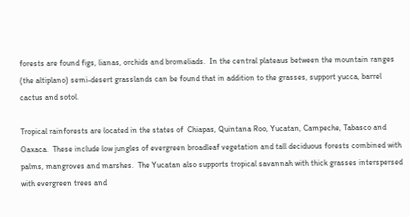forests are found figs, lianas, orchids and bromeliads.  In the central plateaus between the mountain ranges (the altiplano) semi-desert grasslands can be found that in addition to the grasses, support yucca, barrel cactus and sotol.

Tropical rainforests are located in the states of  Chiapas, Quintana Roo, Yucatan, Campeche, Tabasco and Oaxaca.  These include low jungles of evergreen broadleaf vegetation and tall deciduous forests combined with palms, mangroves and marshes.  The Yucatan also supports tropical savannah with thick grasses interspersed with evergreen trees and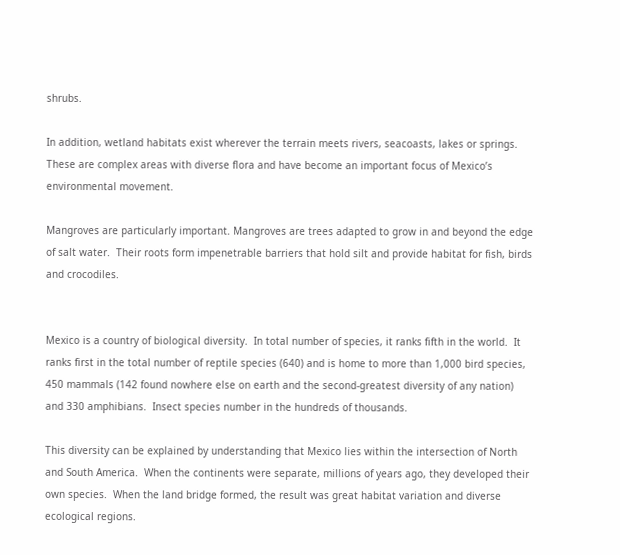shrubs.

In addition, wetland habitats exist wherever the terrain meets rivers, seacoasts, lakes or springs.  These are complex areas with diverse flora and have become an important focus of Mexico’s environmental movement.

Mangroves are particularly important. Mangroves are trees adapted to grow in and beyond the edge of salt water.  Their roots form impenetrable barriers that hold silt and provide habitat for fish, birds and crocodiles.


Mexico is a country of biological diversity.  In total number of species, it ranks fifth in the world.  It ranks first in the total number of reptile species (640) and is home to more than 1,000 bird species, 450 mammals (142 found nowhere else on earth and the second-greatest diversity of any nation) and 330 amphibians.  Insect species number in the hundreds of thousands.

This diversity can be explained by understanding that Mexico lies within the intersection of North and South America.  When the continents were separate, millions of years ago, they developed their own species.  When the land bridge formed, the result was great habitat variation and diverse ecological regions.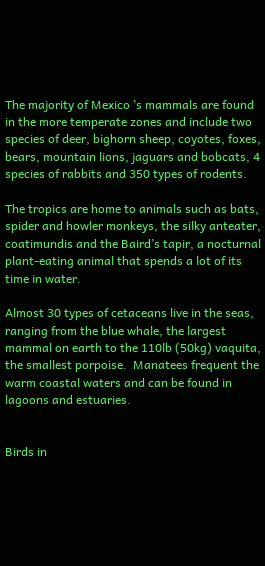The majority of Mexico ’s mammals are found in the more temperate zones and include two species of deer, bighorn sheep, coyotes, foxes, bears, mountain lions, jaguars and bobcats, 4 species of rabbits and 350 types of rodents.

The tropics are home to animals such as bats, spider and howler monkeys, the silky anteater, coatimundis and the Baird’s tapir, a nocturnal plant-eating animal that spends a lot of its time in water.

Almost 30 types of cetaceans live in the seas, ranging from the blue whale, the largest mammal on earth to the 110lb (50kg) vaquita, the smallest porpoise.  Manatees frequent the warm coastal waters and can be found in lagoons and estuaries.


Birds in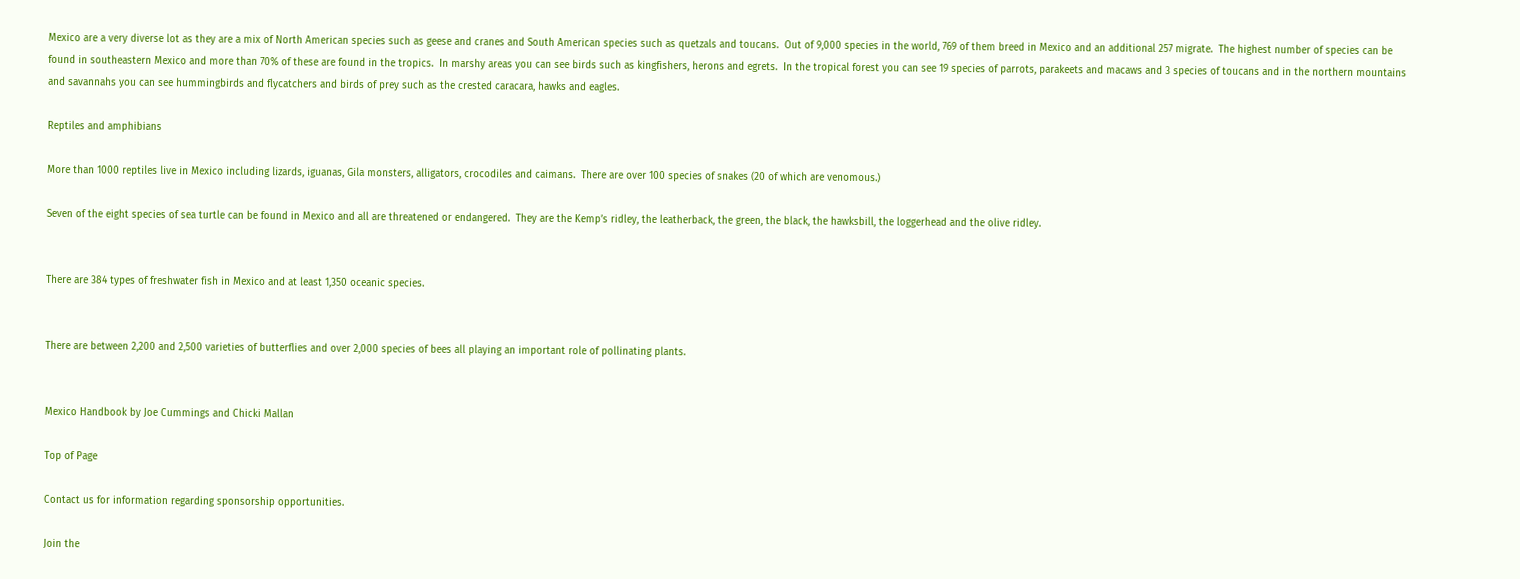Mexico are a very diverse lot as they are a mix of North American species such as geese and cranes and South American species such as quetzals and toucans.  Out of 9,000 species in the world, 769 of them breed in Mexico and an additional 257 migrate.  The highest number of species can be found in southeastern Mexico and more than 70% of these are found in the tropics.  In marshy areas you can see birds such as kingfishers, herons and egrets.  In the tropical forest you can see 19 species of parrots, parakeets and macaws and 3 species of toucans and in the northern mountains and savannahs you can see hummingbirds and flycatchers and birds of prey such as the crested caracara, hawks and eagles.

Reptiles and amphibians

More than 1000 reptiles live in Mexico including lizards, iguanas, Gila monsters, alligators, crocodiles and caimans.  There are over 100 species of snakes (20 of which are venomous.)

Seven of the eight species of sea turtle can be found in Mexico and all are threatened or endangered.  They are the Kemp’s ridley, the leatherback, the green, the black, the hawksbill, the loggerhead and the olive ridley.


There are 384 types of freshwater fish in Mexico and at least 1,350 oceanic species.


There are between 2,200 and 2,500 varieties of butterflies and over 2,000 species of bees all playing an important role of pollinating plants.


Mexico Handbook by Joe Cummings and Chicki Mallan

Top of Page

Contact us for information regarding sponsorship opportunities.

Join the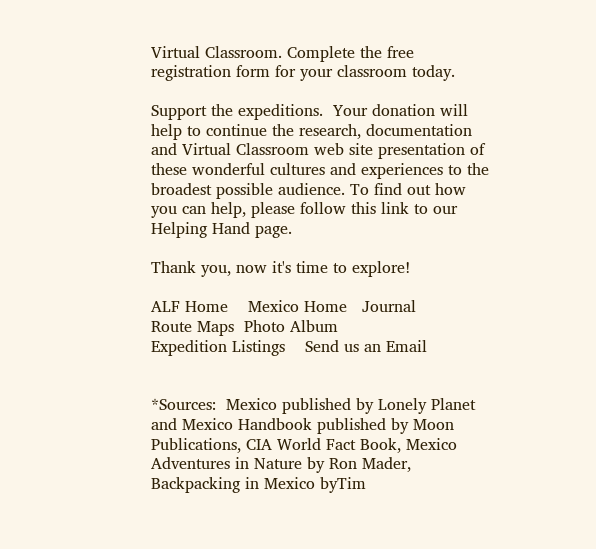Virtual Classroom. Complete the free registration form for your classroom today.

Support the expeditions.  Your donation will help to continue the research, documentation and Virtual Classroom web site presentation of these wonderful cultures and experiences to the broadest possible audience. To find out how you can help, please follow this link to our Helping Hand page.

Thank you, now it's time to explore!

ALF Home    Mexico Home   Journal
Route Maps  Photo Album
Expedition Listings    Send us an Email


*Sources:  Mexico published by Lonely Planet and Mexico Handbook published by Moon Publications, CIA World Fact Book, Mexico Adventures in Nature by Ron Mader, Backpacking in Mexico byTim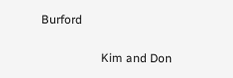Burford

                    Kim and Don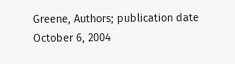Greene, Authors; publication date October 6, 2004